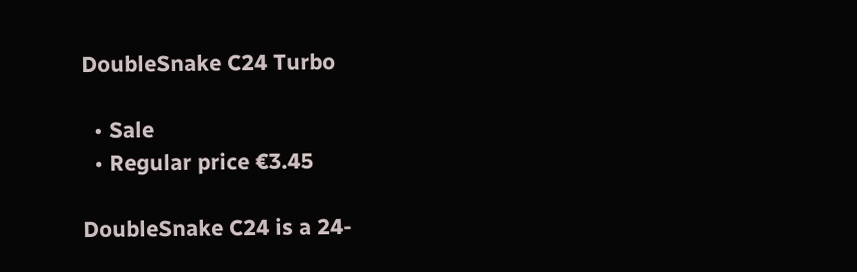DoubleSnake C24 Turbo

  • Sale
  • Regular price €3.45

DoubleSnake C24 is a 24-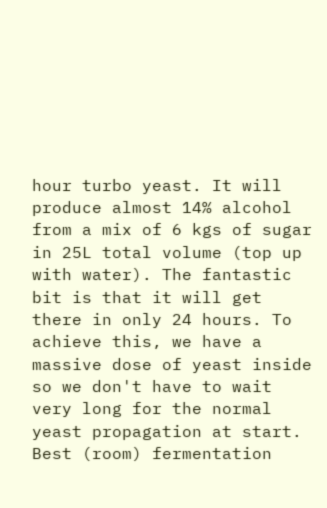hour turbo yeast. It will produce almost 14% alcohol from a mix of 6 kgs of sugar in 25L total volume (top up with water). The fantastic bit is that it will get there in only 24 hours. To achieve this, we have a massive dose of yeast inside so we don't have to wait very long for the normal yeast propagation at start.
Best (room) fermentation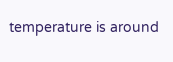temperature is around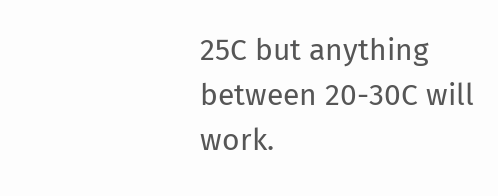25C but anything between 20-30C will work.